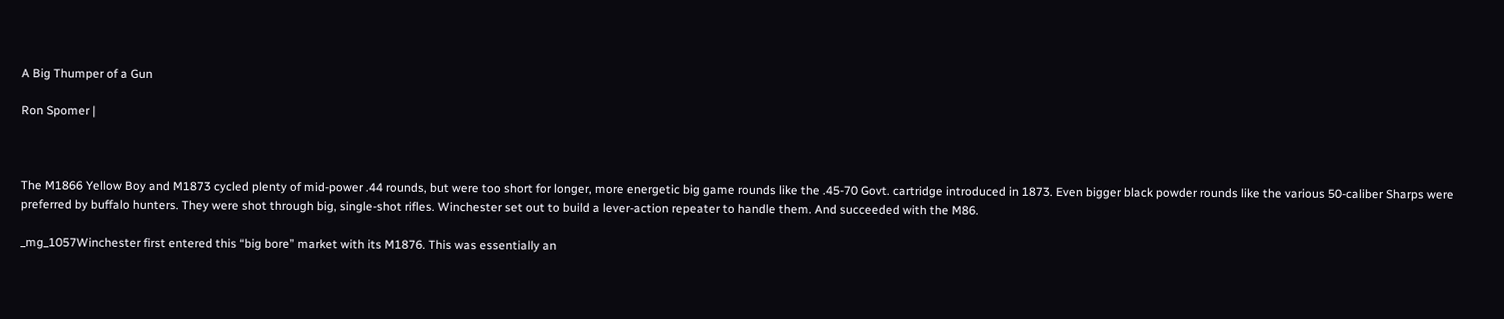A Big Thumper of a Gun

Ron Spomer |



The M1866 Yellow Boy and M1873 cycled plenty of mid-power .44 rounds, but were too short for longer, more energetic big game rounds like the .45-70 Govt. cartridge introduced in 1873. Even bigger black powder rounds like the various 50-caliber Sharps were preferred by buffalo hunters. They were shot through big, single-shot rifles. Winchester set out to build a lever-action repeater to handle them. And succeeded with the M86.

_mg_1057Winchester first entered this “big bore” market with its M1876. This was essentially an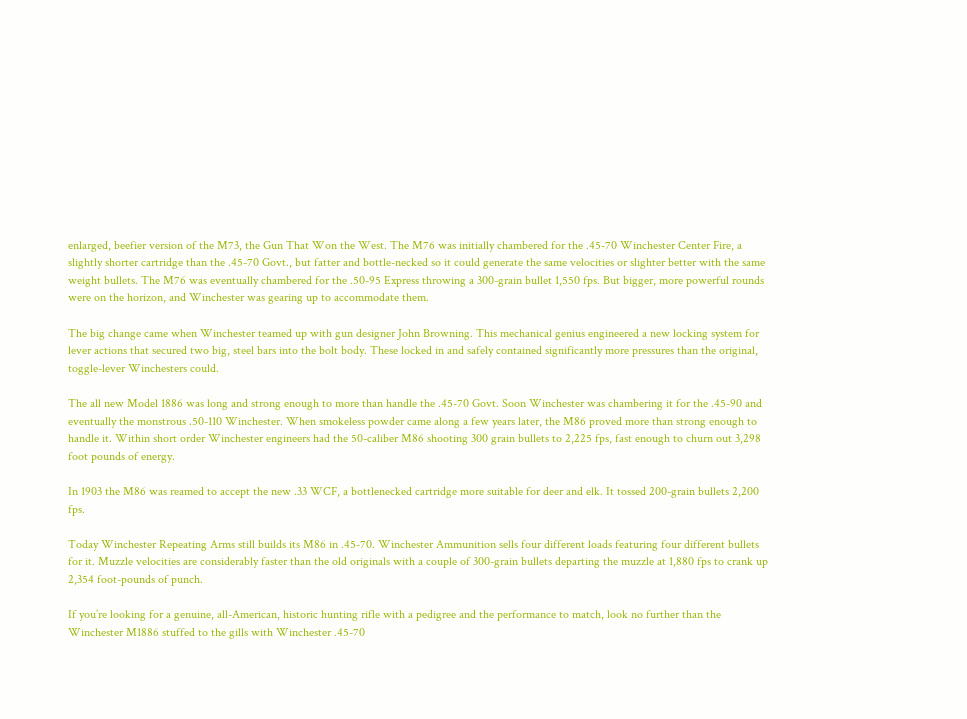enlarged, beefier version of the M73, the Gun That Won the West. The M76 was initially chambered for the .45-70 Winchester Center Fire, a slightly shorter cartridge than the .45-70 Govt., but fatter and bottle-necked so it could generate the same velocities or slighter better with the same weight bullets. The M76 was eventually chambered for the .50-95 Express throwing a 300-grain bullet 1,550 fps. But bigger, more powerful rounds were on the horizon, and Winchester was gearing up to accommodate them.

The big change came when Winchester teamed up with gun designer John Browning. This mechanical genius engineered a new locking system for lever actions that secured two big, steel bars into the bolt body. These locked in and safely contained significantly more pressures than the original, toggle-lever Winchesters could.

The all new Model 1886 was long and strong enough to more than handle the .45-70 Govt. Soon Winchester was chambering it for the .45-90 and eventually the monstrous .50-110 Winchester. When smokeless powder came along a few years later, the M86 proved more than strong enough to handle it. Within short order Winchester engineers had the 50-caliber M86 shooting 300 grain bullets to 2,225 fps, fast enough to churn out 3,298 foot pounds of energy.

In 1903 the M86 was reamed to accept the new .33 WCF, a bottlenecked cartridge more suitable for deer and elk. It tossed 200-grain bullets 2,200 fps.

Today Winchester Repeating Arms still builds its M86 in .45-70. Winchester Ammunition sells four different loads featuring four different bullets for it. Muzzle velocities are considerably faster than the old originals with a couple of 300-grain bullets departing the muzzle at 1,880 fps to crank up 2,354 foot-pounds of punch.

If you’re looking for a genuine, all-American, historic hunting rifle with a pedigree and the performance to match, look no further than the Winchester M1886 stuffed to the gills with Winchester .45-70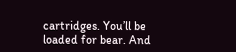cartridges. You’ll be loaded for bear. And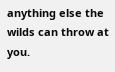anything else the wilds can throw at you.